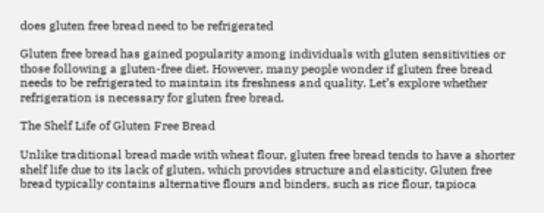does gluten free bread need to be refrigerated

Gluten free bread has gained popularity among individuals with gluten sensitivities or those following a gluten-free diet. However, many people wonder if gluten free bread needs to be refrigerated to maintain its freshness and quality. Let’s explore whether refrigeration is necessary for gluten free bread.

The Shelf Life of Gluten Free Bread

Unlike traditional bread made with wheat flour, gluten free bread tends to have a shorter shelf life due to its lack of gluten, which provides structure and elasticity. Gluten free bread typically contains alternative flours and binders, such as rice flour, tapioca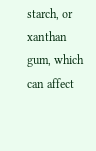starch, or xanthan gum, which can affect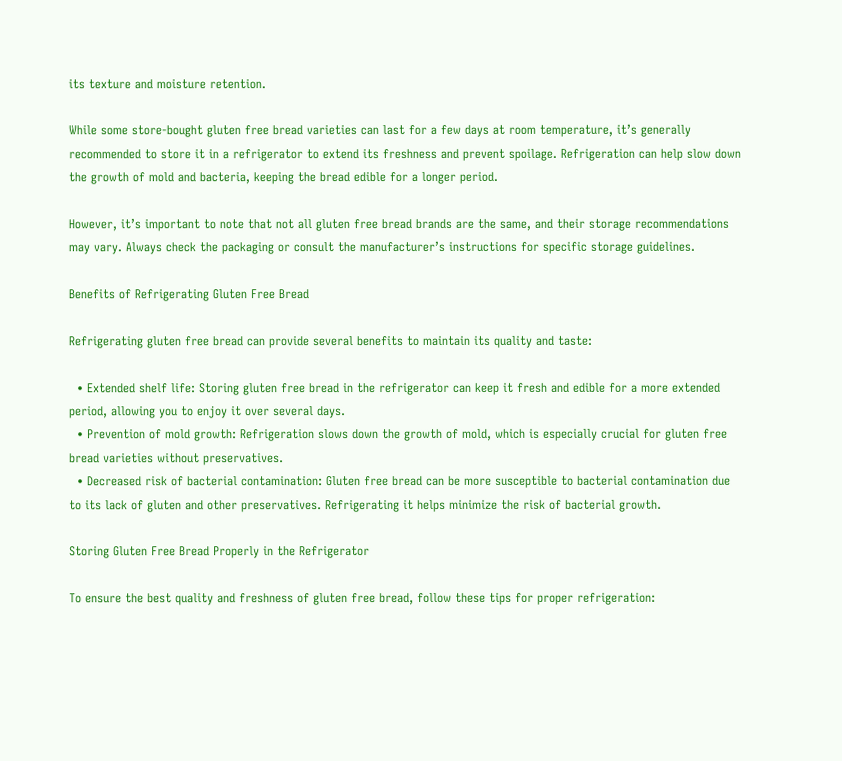its texture and moisture retention.

While some store-bought gluten free bread varieties can last for a few days at room temperature, it’s generally recommended to store it in a refrigerator to extend its freshness and prevent spoilage. Refrigeration can help slow down the growth of mold and bacteria, keeping the bread edible for a longer period.

However, it’s important to note that not all gluten free bread brands are the same, and their storage recommendations may vary. Always check the packaging or consult the manufacturer’s instructions for specific storage guidelines.

Benefits of Refrigerating Gluten Free Bread

Refrigerating gluten free bread can provide several benefits to maintain its quality and taste:

  • Extended shelf life: Storing gluten free bread in the refrigerator can keep it fresh and edible for a more extended period, allowing you to enjoy it over several days.
  • Prevention of mold growth: Refrigeration slows down the growth of mold, which is especially crucial for gluten free bread varieties without preservatives.
  • Decreased risk of bacterial contamination: Gluten free bread can be more susceptible to bacterial contamination due to its lack of gluten and other preservatives. Refrigerating it helps minimize the risk of bacterial growth.

Storing Gluten Free Bread Properly in the Refrigerator

To ensure the best quality and freshness of gluten free bread, follow these tips for proper refrigeration: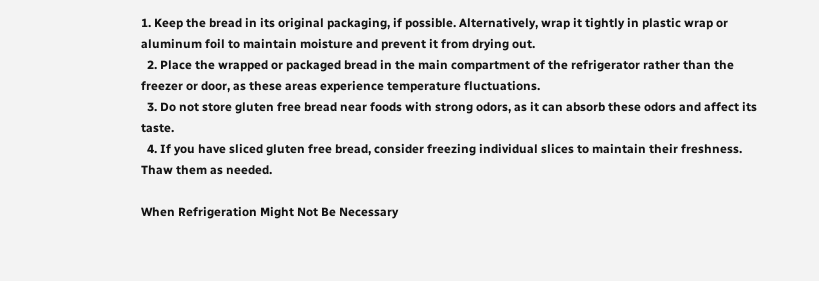1. Keep the bread in its original packaging, if possible. Alternatively, wrap it tightly in plastic wrap or aluminum foil to maintain moisture and prevent it from drying out.
  2. Place the wrapped or packaged bread in the main compartment of the refrigerator rather than the freezer or door, as these areas experience temperature fluctuations.
  3. Do not store gluten free bread near foods with strong odors, as it can absorb these odors and affect its taste.
  4. If you have sliced gluten free bread, consider freezing individual slices to maintain their freshness. Thaw them as needed.

When Refrigeration Might Not Be Necessary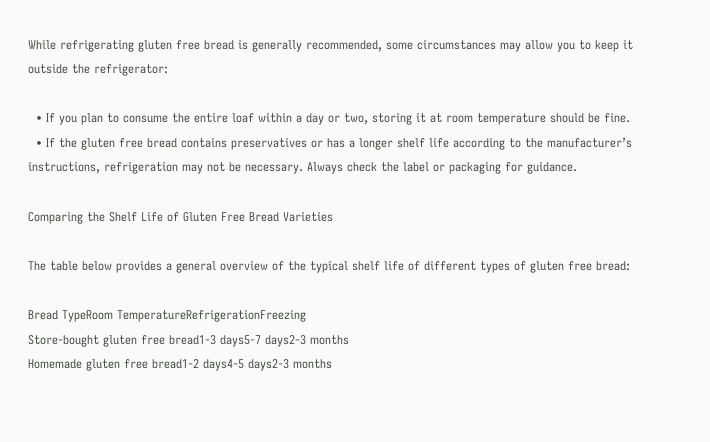While refrigerating gluten free bread is generally recommended, some circumstances may allow you to keep it outside the refrigerator:

  • If you plan to consume the entire loaf within a day or two, storing it at room temperature should be fine.
  • If the gluten free bread contains preservatives or has a longer shelf life according to the manufacturer’s instructions, refrigeration may not be necessary. Always check the label or packaging for guidance.

Comparing the Shelf Life of Gluten Free Bread Varieties

The table below provides a general overview of the typical shelf life of different types of gluten free bread:

Bread TypeRoom TemperatureRefrigerationFreezing
Store-bought gluten free bread1-3 days5-7 days2-3 months
Homemade gluten free bread1-2 days4-5 days2-3 months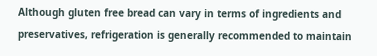Although gluten free bread can vary in terms of ingredients and preservatives, refrigeration is generally recommended to maintain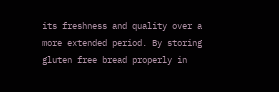its freshness and quality over a more extended period. By storing gluten free bread properly in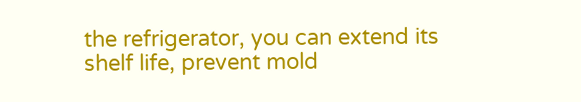the refrigerator, you can extend its shelf life, prevent mold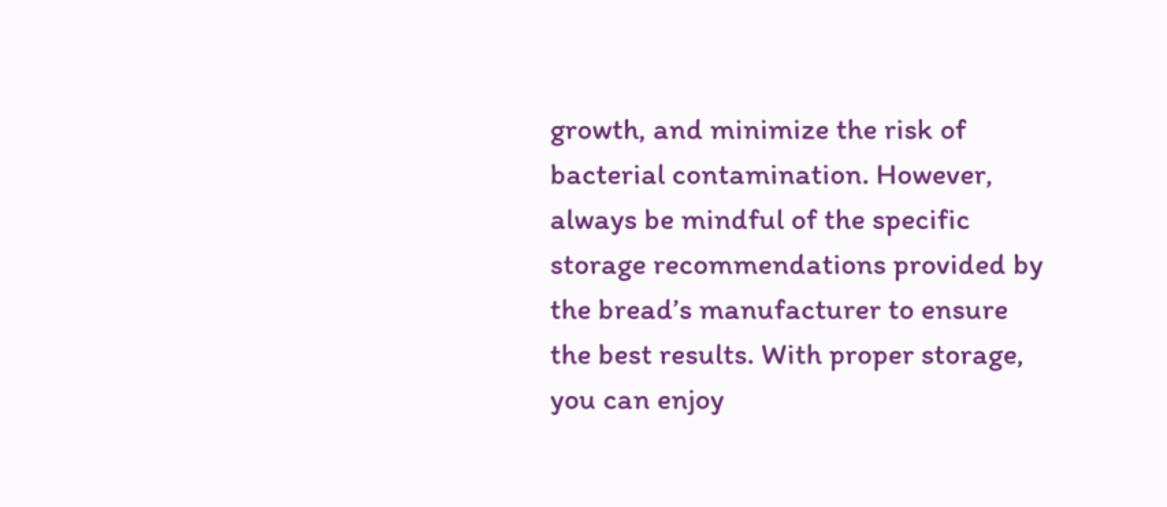growth, and minimize the risk of bacterial contamination. However, always be mindful of the specific storage recommendations provided by the bread’s manufacturer to ensure the best results. With proper storage, you can enjoy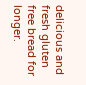delicious and fresh gluten free bread for longer.